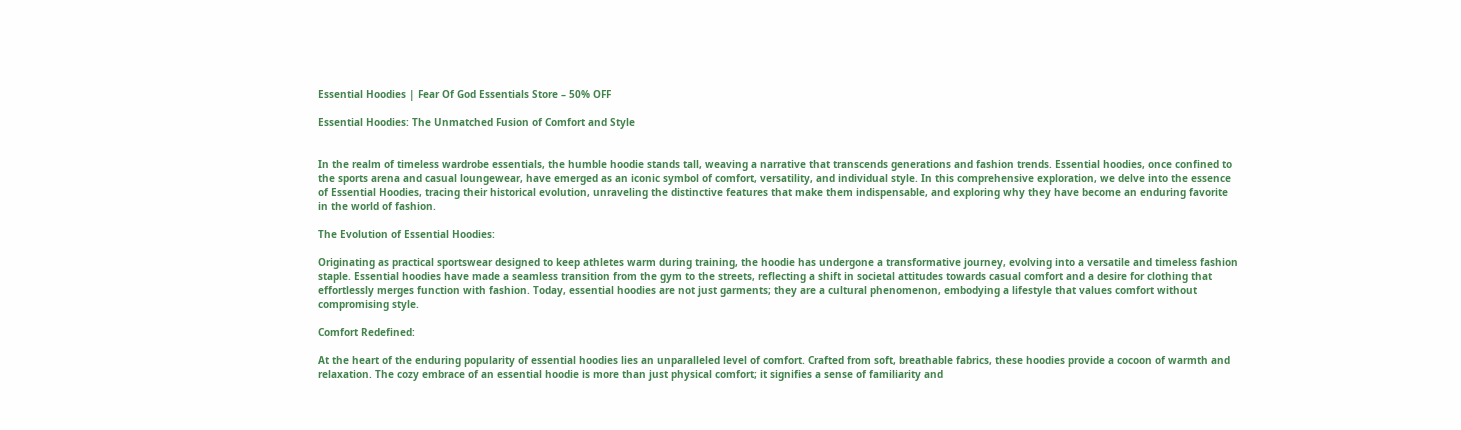Essential Hoodies | Fear Of God Essentials Store – 50% OFF

Essential Hoodies: The Unmatched Fusion of Comfort and Style


In the realm of timeless wardrobe essentials, the humble hoodie stands tall, weaving a narrative that transcends generations and fashion trends. Essential hoodies, once confined to the sports arena and casual loungewear, have emerged as an iconic symbol of comfort, versatility, and individual style. In this comprehensive exploration, we delve into the essence of Essential Hoodies, tracing their historical evolution, unraveling the distinctive features that make them indispensable, and exploring why they have become an enduring favorite in the world of fashion.

The Evolution of Essential Hoodies:

Originating as practical sportswear designed to keep athletes warm during training, the hoodie has undergone a transformative journey, evolving into a versatile and timeless fashion staple. Essential hoodies have made a seamless transition from the gym to the streets, reflecting a shift in societal attitudes towards casual comfort and a desire for clothing that effortlessly merges function with fashion. Today, essential hoodies are not just garments; they are a cultural phenomenon, embodying a lifestyle that values comfort without compromising style.

Comfort Redefined:

At the heart of the enduring popularity of essential hoodies lies an unparalleled level of comfort. Crafted from soft, breathable fabrics, these hoodies provide a cocoon of warmth and relaxation. The cozy embrace of an essential hoodie is more than just physical comfort; it signifies a sense of familiarity and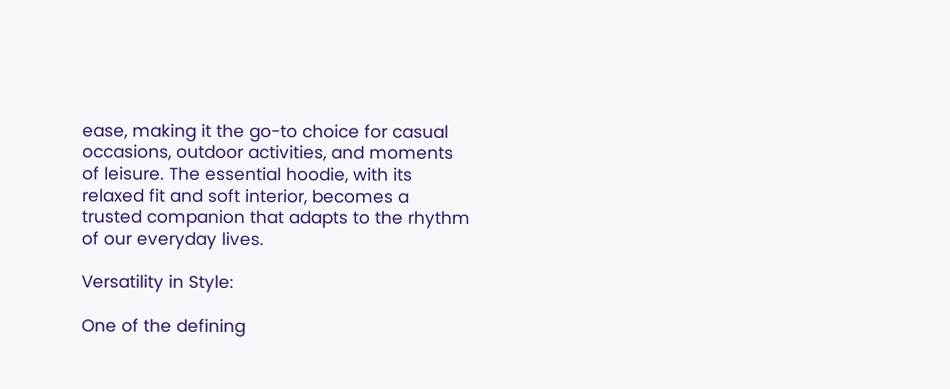ease, making it the go-to choice for casual occasions, outdoor activities, and moments of leisure. The essential hoodie, with its relaxed fit and soft interior, becomes a trusted companion that adapts to the rhythm of our everyday lives.

Versatility in Style:

One of the defining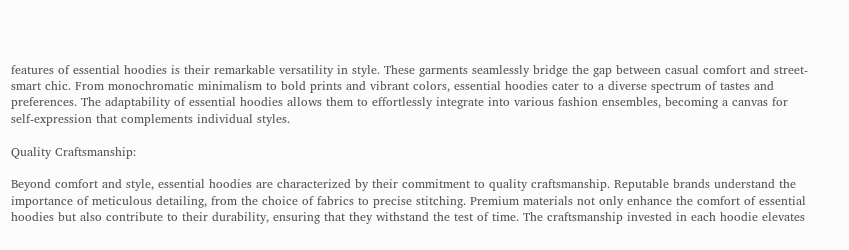features of essential hoodies is their remarkable versatility in style. These garments seamlessly bridge the gap between casual comfort and street-smart chic. From monochromatic minimalism to bold prints and vibrant colors, essential hoodies cater to a diverse spectrum of tastes and preferences. The adaptability of essential hoodies allows them to effortlessly integrate into various fashion ensembles, becoming a canvas for self-expression that complements individual styles.

Quality Craftsmanship:

Beyond comfort and style, essential hoodies are characterized by their commitment to quality craftsmanship. Reputable brands understand the importance of meticulous detailing, from the choice of fabrics to precise stitching. Premium materials not only enhance the comfort of essential hoodies but also contribute to their durability, ensuring that they withstand the test of time. The craftsmanship invested in each hoodie elevates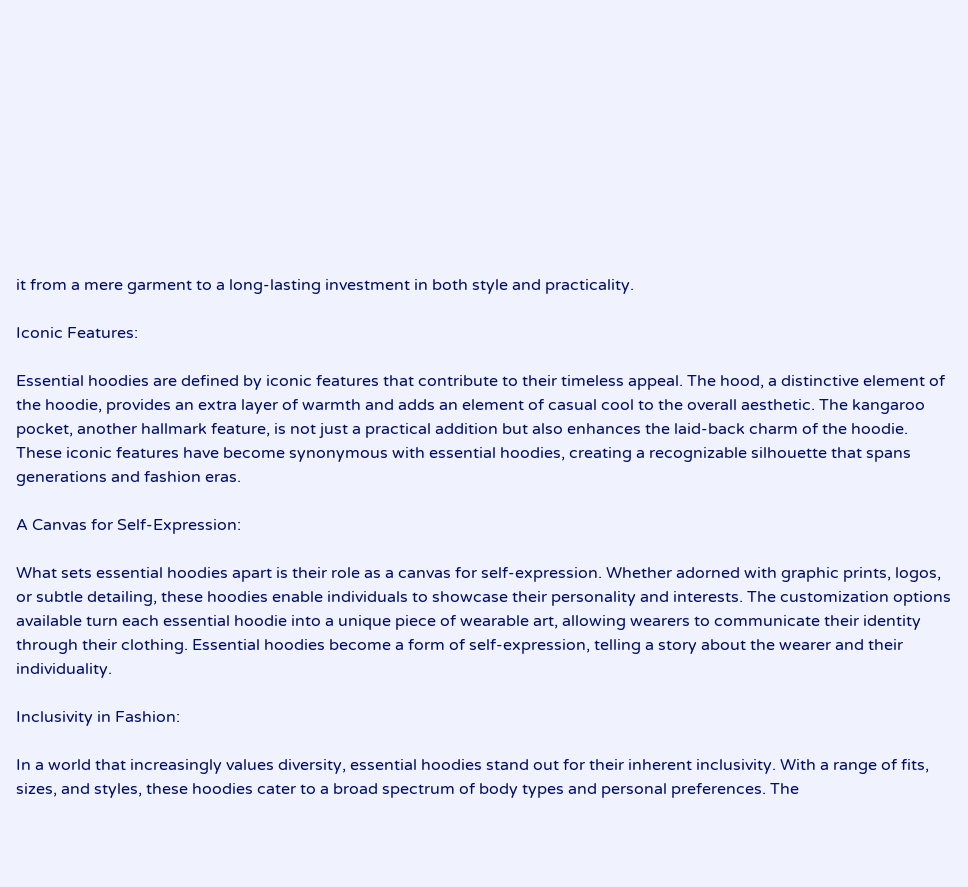it from a mere garment to a long-lasting investment in both style and practicality.

Iconic Features:

Essential hoodies are defined by iconic features that contribute to their timeless appeal. The hood, a distinctive element of the hoodie, provides an extra layer of warmth and adds an element of casual cool to the overall aesthetic. The kangaroo pocket, another hallmark feature, is not just a practical addition but also enhances the laid-back charm of the hoodie. These iconic features have become synonymous with essential hoodies, creating a recognizable silhouette that spans generations and fashion eras.

A Canvas for Self-Expression:

What sets essential hoodies apart is their role as a canvas for self-expression. Whether adorned with graphic prints, logos, or subtle detailing, these hoodies enable individuals to showcase their personality and interests. The customization options available turn each essential hoodie into a unique piece of wearable art, allowing wearers to communicate their identity through their clothing. Essential hoodies become a form of self-expression, telling a story about the wearer and their individuality.

Inclusivity in Fashion:

In a world that increasingly values diversity, essential hoodies stand out for their inherent inclusivity. With a range of fits, sizes, and styles, these hoodies cater to a broad spectrum of body types and personal preferences. The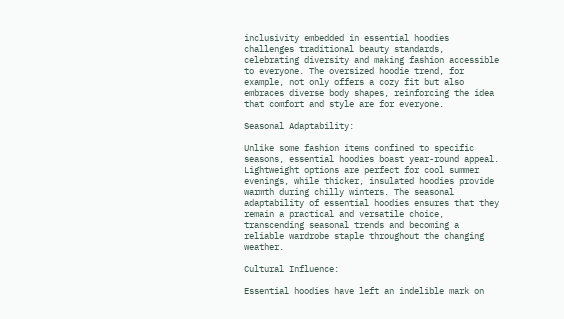inclusivity embedded in essential hoodies challenges traditional beauty standards, celebrating diversity and making fashion accessible to everyone. The oversized hoodie trend, for example, not only offers a cozy fit but also embraces diverse body shapes, reinforcing the idea that comfort and style are for everyone.

Seasonal Adaptability:

Unlike some fashion items confined to specific seasons, essential hoodies boast year-round appeal. Lightweight options are perfect for cool summer evenings, while thicker, insulated hoodies provide warmth during chilly winters. The seasonal adaptability of essential hoodies ensures that they remain a practical and versatile choice, transcending seasonal trends and becoming a reliable wardrobe staple throughout the changing weather.

Cultural Influence:

Essential hoodies have left an indelible mark on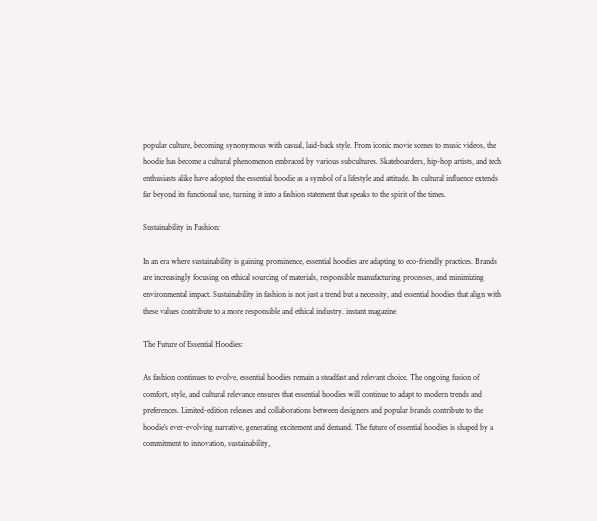popular culture, becoming synonymous with casual, laid-back style. From iconic movie scenes to music videos, the hoodie has become a cultural phenomenon embraced by various subcultures. Skateboarders, hip-hop artists, and tech enthusiasts alike have adopted the essential hoodie as a symbol of a lifestyle and attitude. Its cultural influence extends far beyond its functional use, turning it into a fashion statement that speaks to the spirit of the times.

Sustainability in Fashion:

In an era where sustainability is gaining prominence, essential hoodies are adapting to eco-friendly practices. Brands are increasingly focusing on ethical sourcing of materials, responsible manufacturing processes, and minimizing environmental impact. Sustainability in fashion is not just a trend but a necessity, and essential hoodies that align with these values contribute to a more responsible and ethical industry. instant magazine

The Future of Essential Hoodies:

As fashion continues to evolve, essential hoodies remain a steadfast and relevant choice. The ongoing fusion of comfort, style, and cultural relevance ensures that essential hoodies will continue to adapt to modern trends and preferences. Limited-edition releases and collaborations between designers and popular brands contribute to the hoodie’s ever-evolving narrative, generating excitement and demand. The future of essential hoodies is shaped by a commitment to innovation, sustainability,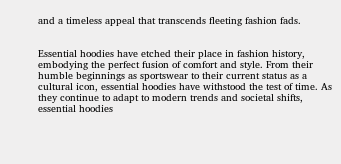and a timeless appeal that transcends fleeting fashion fads.


Essential hoodies have etched their place in fashion history, embodying the perfect fusion of comfort and style. From their humble beginnings as sportswear to their current status as a cultural icon, essential hoodies have withstood the test of time. As they continue to adapt to modern trends and societal shifts, essential hoodies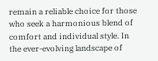remain a reliable choice for those who seek a harmonious blend of comfort and individual style. In the ever-evolving landscape of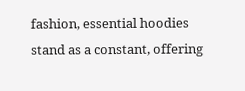fashion, essential hoodies stand as a constant, offering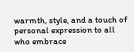warmth, style, and a touch of personal expression to all who embrace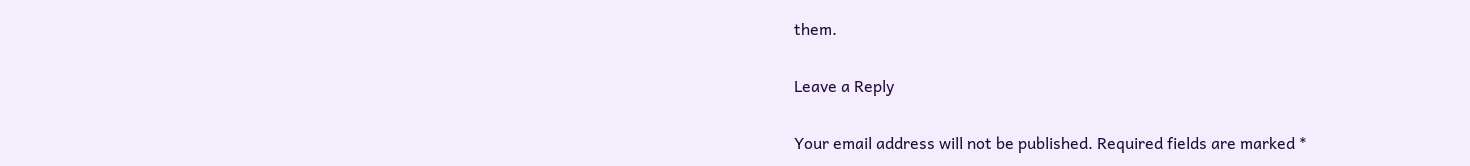them.

Leave a Reply

Your email address will not be published. Required fields are marked *